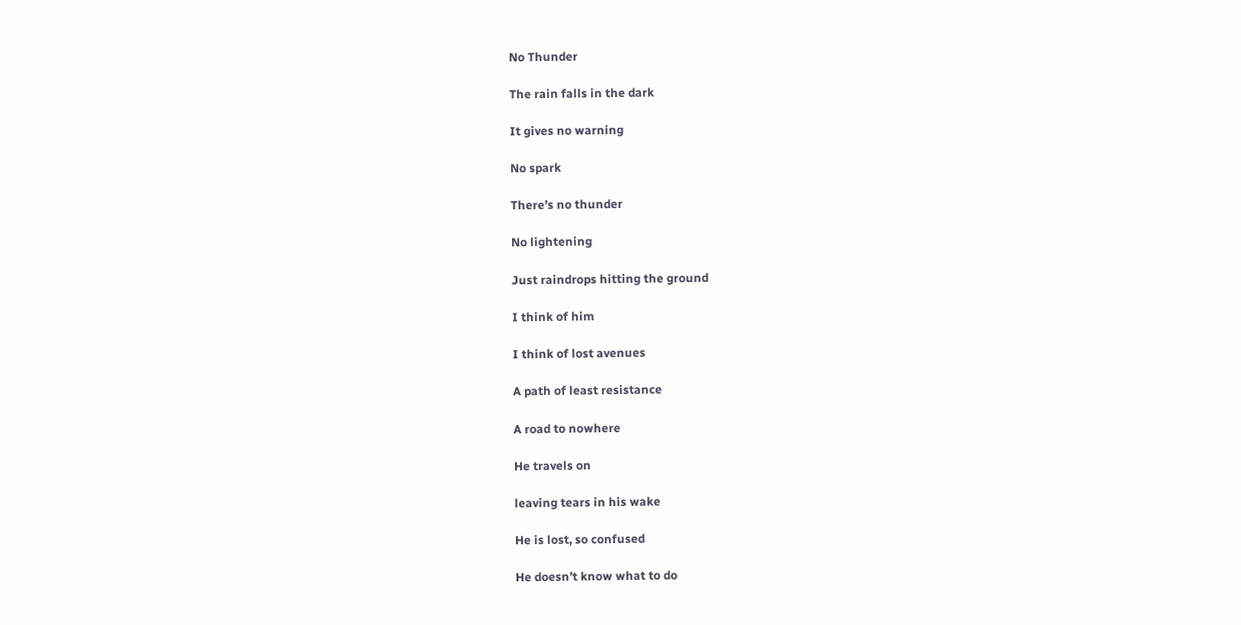No Thunder

The rain falls in the dark

It gives no warning

No spark

There’s no thunder

No lightening

Just raindrops hitting the ground

I think of him

I think of lost avenues

A path of least resistance

A road to nowhere

He travels on

leaving tears in his wake

He is lost, so confused

He doesn’t know what to do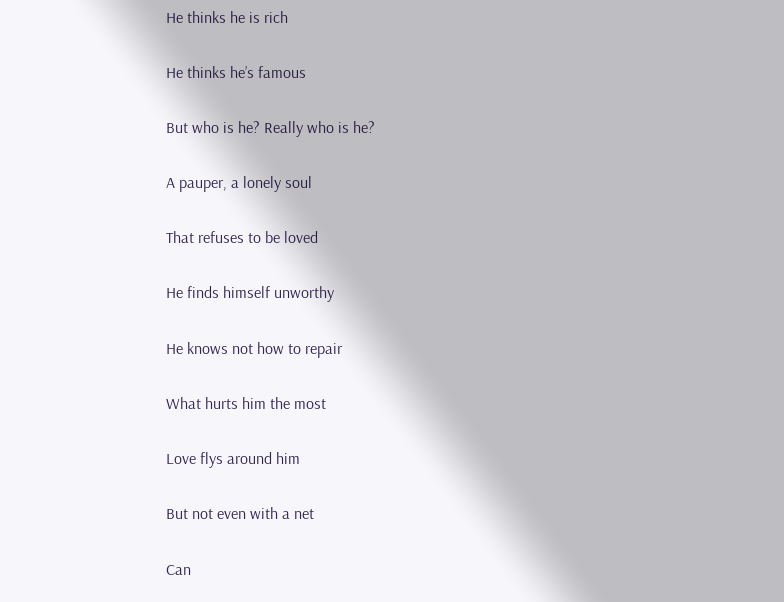He thinks he is rich

He thinks he’s famous

But who is he? Really who is he?

A pauper, a lonely soul

That refuses to be loved

He finds himself unworthy

He knows not how to repair

What hurts him the most

Love flys around him

But not even with a net

Can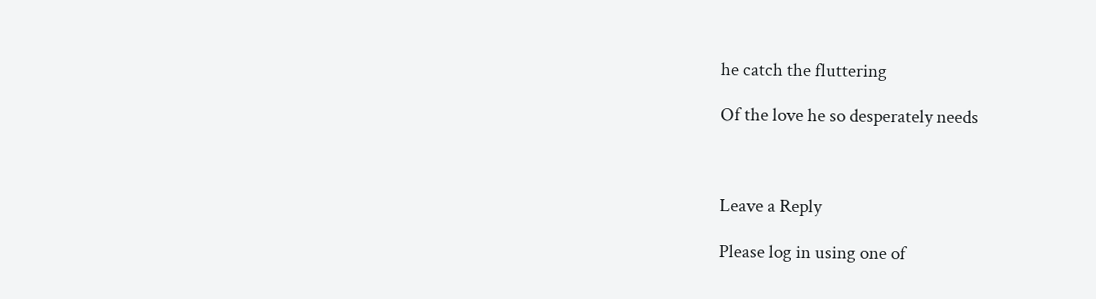he catch the fluttering

Of the love he so desperately needs



Leave a Reply

Please log in using one of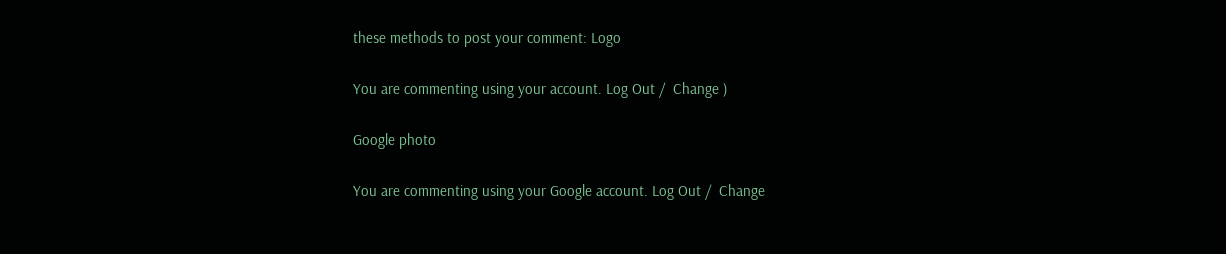these methods to post your comment: Logo

You are commenting using your account. Log Out /  Change )

Google photo

You are commenting using your Google account. Log Out /  Change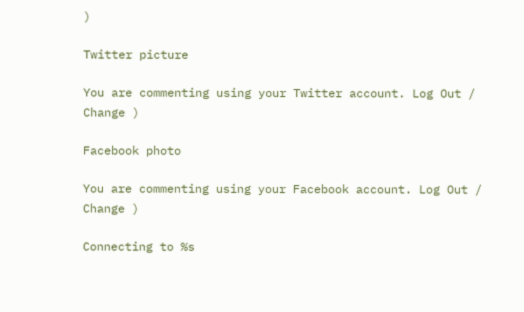)

Twitter picture

You are commenting using your Twitter account. Log Out /  Change )

Facebook photo

You are commenting using your Facebook account. Log Out /  Change )

Connecting to %s